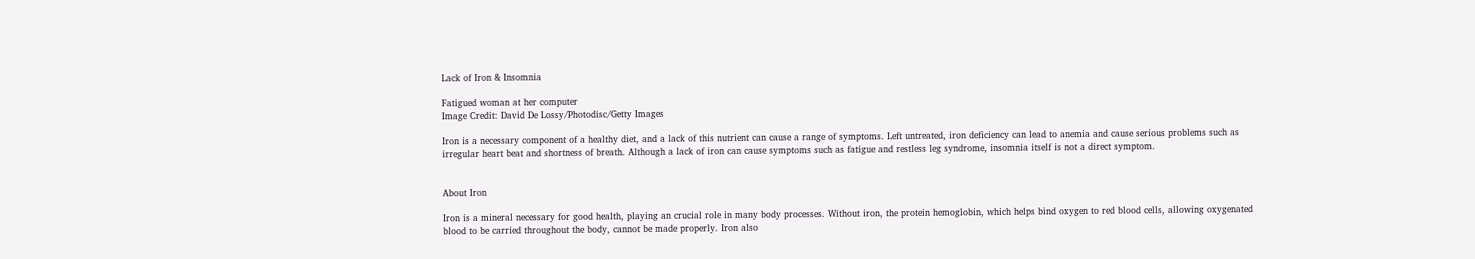Lack of Iron & Insomnia

Fatigued woman at her computer
Image Credit: David De Lossy/Photodisc/Getty Images

Iron is a necessary component of a healthy diet, and a lack of this nutrient can cause a range of symptoms. Left untreated, iron deficiency can lead to anemia and cause serious problems such as irregular heart beat and shortness of breath. Although a lack of iron can cause symptoms such as fatigue and restless leg syndrome, insomnia itself is not a direct symptom.


About Iron

Iron is a mineral necessary for good health, playing an crucial role in many body processes. Without iron, the protein hemoglobin, which helps bind oxygen to red blood cells, allowing oxygenated blood to be carried throughout the body, cannot be made properly. Iron also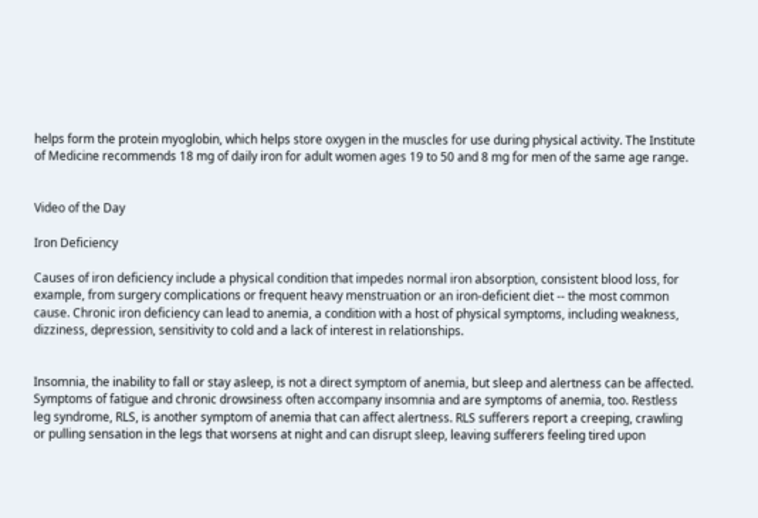helps form the protein myoglobin, which helps store oxygen in the muscles for use during physical activity. The Institute of Medicine recommends 18 mg of daily iron for adult women ages 19 to 50 and 8 mg for men of the same age range.


Video of the Day

Iron Deficiency

Causes of iron deficiency include a physical condition that impedes normal iron absorption, consistent blood loss, for example, from surgery complications or frequent heavy menstruation or an iron-deficient diet -- the most common cause. Chronic iron deficiency can lead to anemia, a condition with a host of physical symptoms, including weakness, dizziness, depression, sensitivity to cold and a lack of interest in relationships.


Insomnia, the inability to fall or stay asleep, is not a direct symptom of anemia, but sleep and alertness can be affected. Symptoms of fatigue and chronic drowsiness often accompany insomnia and are symptoms of anemia, too. Restless leg syndrome, RLS, is another symptom of anemia that can affect alertness. RLS sufferers report a creeping, crawling or pulling sensation in the legs that worsens at night and can disrupt sleep, leaving sufferers feeling tired upon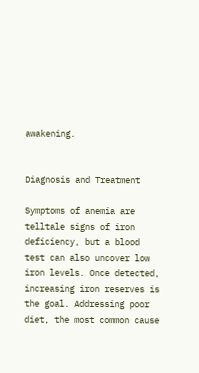awakening.


Diagnosis and Treatment

Symptoms of anemia are telltale signs of iron deficiency, but a blood test can also uncover low iron levels. Once detected, increasing iron reserves is the goal. Addressing poor diet, the most common cause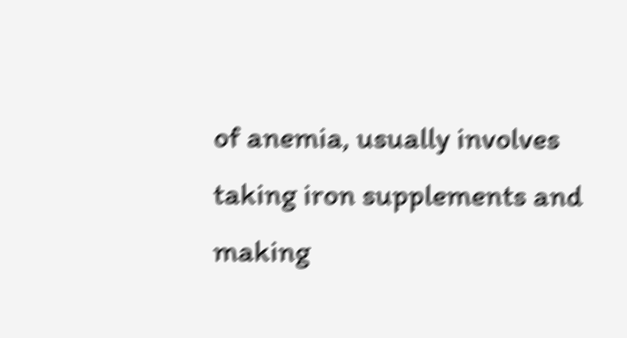of anemia, usually involves taking iron supplements and making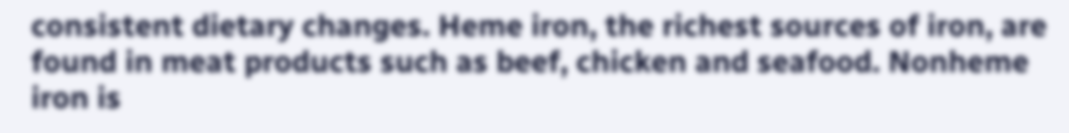consistent dietary changes. Heme iron, the richest sources of iron, are found in meat products such as beef, chicken and seafood. Nonheme iron is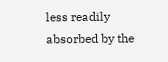less readily absorbed by the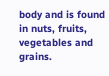body and is found in nuts, fruits, vegetables and grains.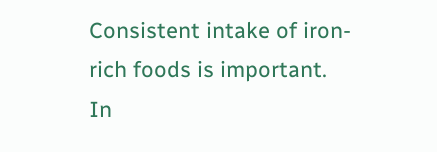Consistent intake of iron-rich foods is important. In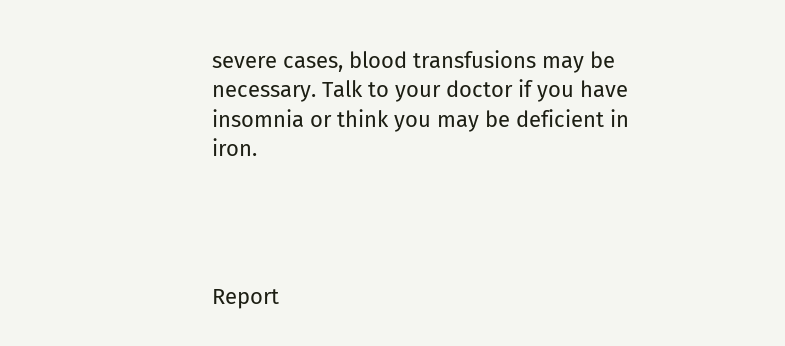severe cases, blood transfusions may be necessary. Talk to your doctor if you have insomnia or think you may be deficient in iron.




Report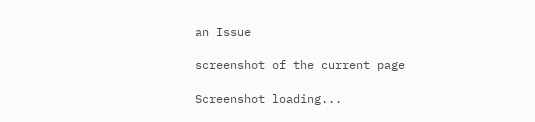an Issue

screenshot of the current page

Screenshot loading...